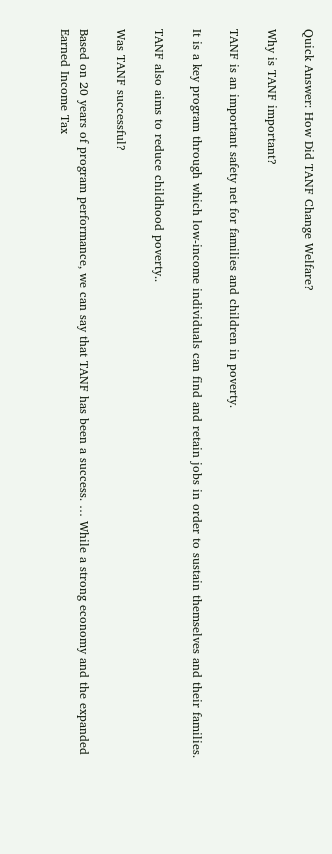Quick Answer: How Did TANF Change Welfare?

Why is TANF important?

TANF is an important safety net for families and children in poverty.

It is a key program through which low-income individuals can find and retain jobs in order to sustain themselves and their families.

TANF also aims to reduce childhood poverty..

Was TANF successful?

Based on 20 years of program performance, we can say that TANF has been a success. … While a strong economy and the expanded Earned Income Tax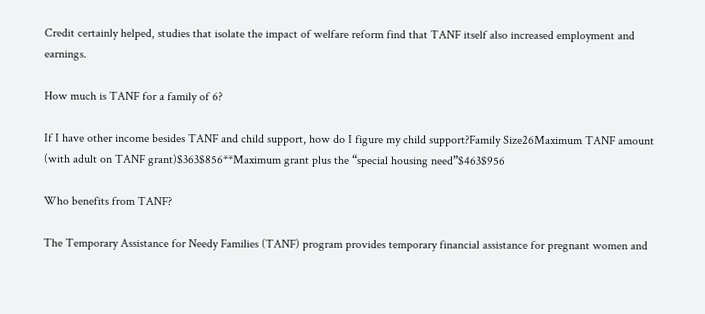Credit certainly helped, studies that isolate the impact of welfare reform find that TANF itself also increased employment and earnings.

How much is TANF for a family of 6?

If I have other income besides TANF and child support, how do I figure my child support?Family Size26Maximum TANF amount (with adult on TANF grant)$363$856**Maximum grant plus the “special housing need”$463$956

Who benefits from TANF?

The Temporary Assistance for Needy Families (TANF) program provides temporary financial assistance for pregnant women and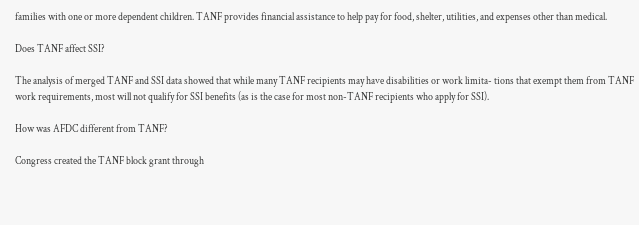families with one or more dependent children. TANF provides financial assistance to help pay for food, shelter, utilities, and expenses other than medical.

Does TANF affect SSI?

The analysis of merged TANF and SSI data showed that while many TANF recipients may have disabilities or work limita- tions that exempt them from TANF work requirements, most will not qualify for SSI benefits (as is the case for most non-TANF recipients who apply for SSI).

How was AFDC different from TANF?

Congress created the TANF block grant through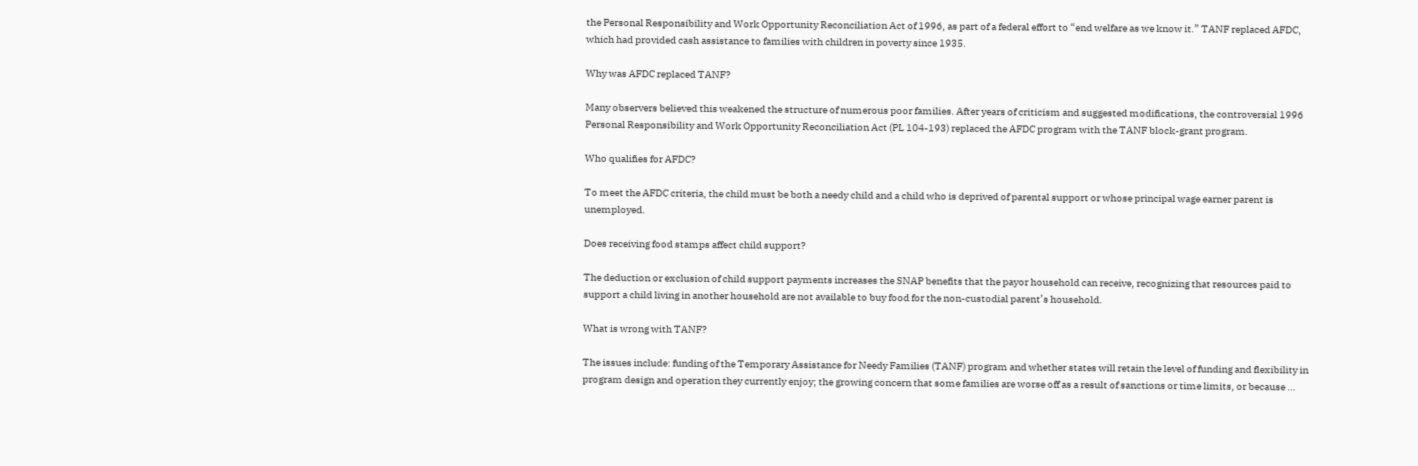the Personal Responsibility and Work Opportunity Reconciliation Act of 1996, as part of a federal effort to “end welfare as we know it.” TANF replaced AFDC, which had provided cash assistance to families with children in poverty since 1935.

Why was AFDC replaced TANF?

Many observers believed this weakened the structure of numerous poor families. After years of criticism and suggested modifications, the controversial 1996 Personal Responsibility and Work Opportunity Reconciliation Act (PL 104-193) replaced the AFDC program with the TANF block-grant program.

Who qualifies for AFDC?

To meet the AFDC criteria, the child must be both a needy child and a child who is deprived of parental support or whose principal wage earner parent is unemployed.

Does receiving food stamps affect child support?

The deduction or exclusion of child support payments increases the SNAP benefits that the payor household can receive, recognizing that resources paid to support a child living in another household are not available to buy food for the non-custodial parent’s household.

What is wrong with TANF?

The issues include: funding of the Temporary Assistance for Needy Families (TANF) program and whether states will retain the level of funding and flexibility in program design and operation they currently enjoy; the growing concern that some families are worse off as a result of sanctions or time limits, or because …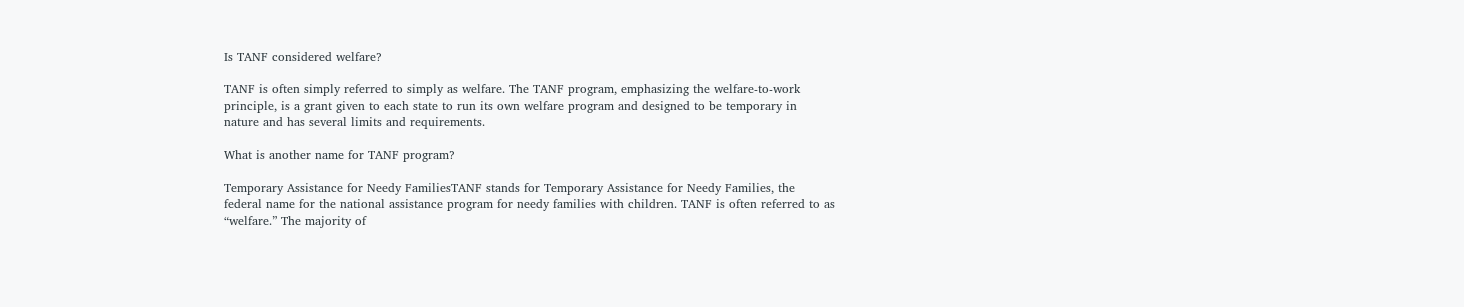Is TANF considered welfare?

TANF is often simply referred to simply as welfare. The TANF program, emphasizing the welfare-to-work principle, is a grant given to each state to run its own welfare program and designed to be temporary in nature and has several limits and requirements.

What is another name for TANF program?

Temporary Assistance for Needy FamiliesTANF stands for Temporary Assistance for Needy Families, the federal name for the national assistance program for needy families with children. TANF is often referred to as “welfare.” The majority of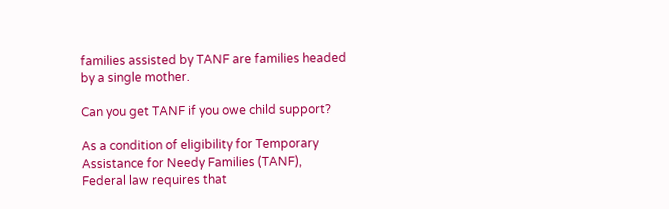families assisted by TANF are families headed by a single mother.

Can you get TANF if you owe child support?

As a condition of eligibility for Temporary Assistance for Needy Families (TANF), Federal law requires that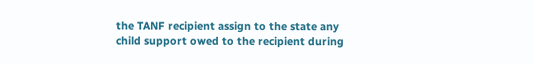the TANF recipient assign to the state any child support owed to the recipient during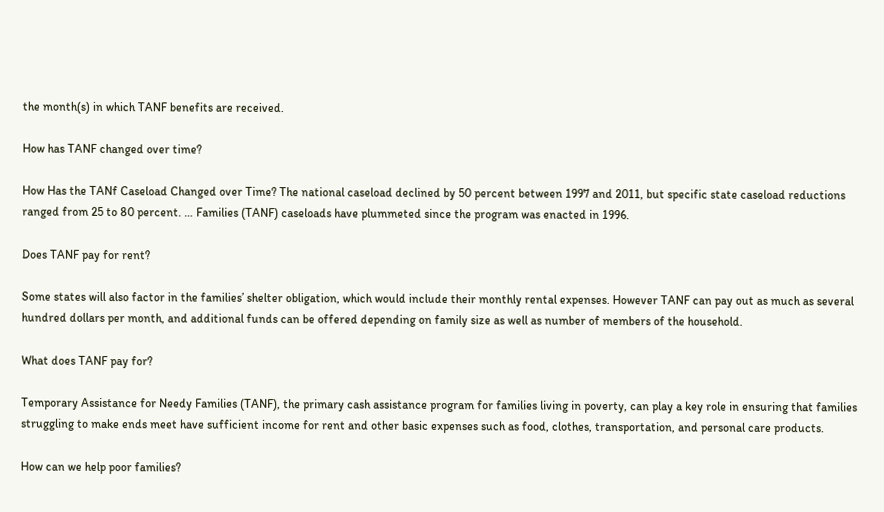the month(s) in which TANF benefits are received.

How has TANF changed over time?

How Has the TANf Caseload Changed over Time? The national caseload declined by 50 percent between 1997 and 2011, but specific state caseload reductions ranged from 25 to 80 percent. … Families (TANF) caseloads have plummeted since the program was enacted in 1996.

Does TANF pay for rent?

Some states will also factor in the families’ shelter obligation, which would include their monthly rental expenses. However TANF can pay out as much as several hundred dollars per month, and additional funds can be offered depending on family size as well as number of members of the household.

What does TANF pay for?

Temporary Assistance for Needy Families (TANF), the primary cash assistance program for families living in poverty, can play a key role in ensuring that families struggling to make ends meet have sufficient income for rent and other basic expenses such as food, clothes, transportation, and personal care products.

How can we help poor families?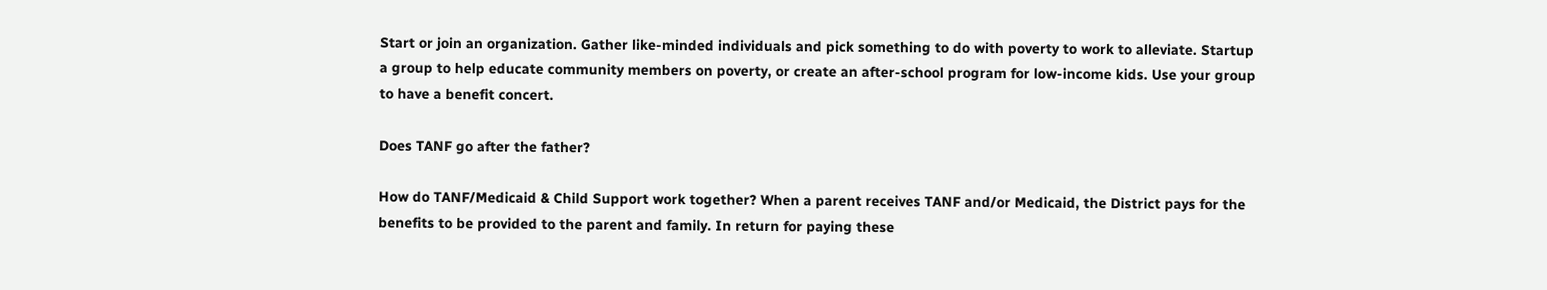Start or join an organization. Gather like-minded individuals and pick something to do with poverty to work to alleviate. Startup a group to help educate community members on poverty, or create an after-school program for low-income kids. Use your group to have a benefit concert.

Does TANF go after the father?

How do TANF/Medicaid & Child Support work together? When a parent receives TANF and/or Medicaid, the District pays for the benefits to be provided to the parent and family. In return for paying these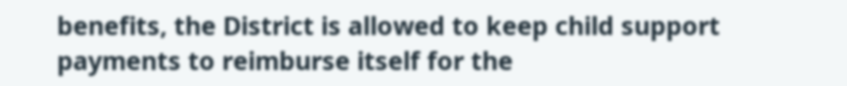benefits, the District is allowed to keep child support payments to reimburse itself for the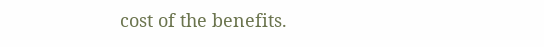cost of the benefits.